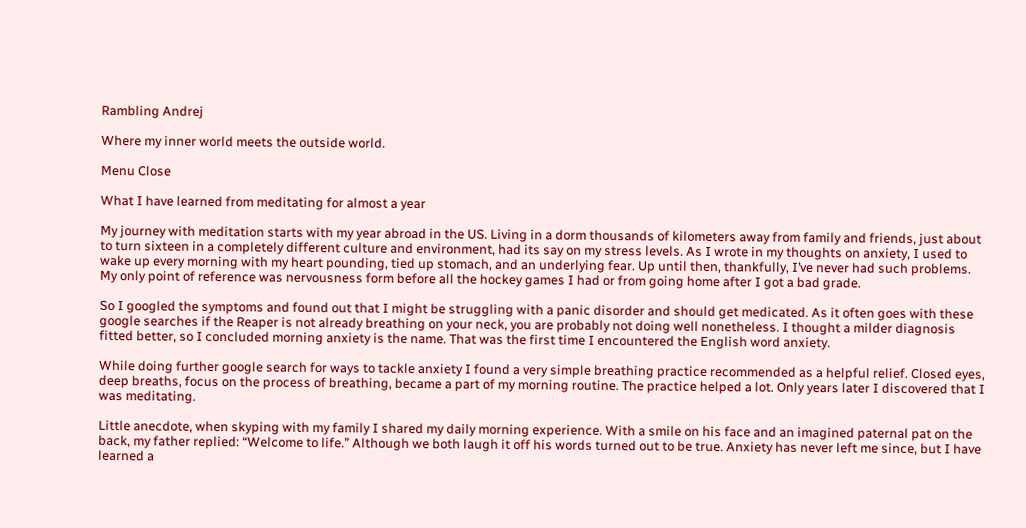Rambling Andrej

Where my inner world meets the outside world.

Menu Close

What I have learned from meditating for almost a year

My journey with meditation starts with my year abroad in the US. Living in a dorm thousands of kilometers away from family and friends, just about to turn sixteen in a completely different culture and environment, had its say on my stress levels. As I wrote in my thoughts on anxiety, I used to wake up every morning with my heart pounding, tied up stomach, and an underlying fear. Up until then, thankfully, I’ve never had such problems. My only point of reference was nervousness form before all the hockey games I had or from going home after I got a bad grade.

So I googled the symptoms and found out that I might be struggling with a panic disorder and should get medicated. As it often goes with these google searches if the Reaper is not already breathing on your neck, you are probably not doing well nonetheless. I thought a milder diagnosis fitted better, so I concluded morning anxiety is the name. That was the first time I encountered the English word anxiety.

While doing further google search for ways to tackle anxiety I found a very simple breathing practice recommended as a helpful relief. Closed eyes, deep breaths, focus on the process of breathing, became a part of my morning routine. The practice helped a lot. Only years later I discovered that I was meditating.

Little anecdote, when skyping with my family I shared my daily morning experience. With a smile on his face and an imagined paternal pat on the back, my father replied: “Welcome to life.” Although we both laugh it off his words turned out to be true. Anxiety has never left me since, but I have learned a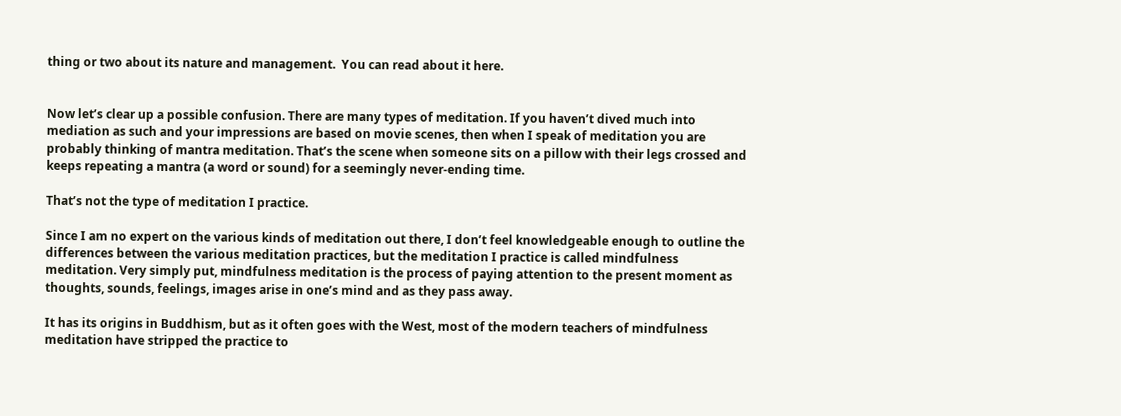thing or two about its nature and management.  You can read about it here.


Now let’s clear up a possible confusion. There are many types of meditation. If you haven’t dived much into mediation as such and your impressions are based on movie scenes, then when I speak of meditation you are probably thinking of mantra meditation. That’s the scene when someone sits on a pillow with their legs crossed and keeps repeating a mantra (a word or sound) for a seemingly never-ending time.

That’s not the type of meditation I practice.

Since I am no expert on the various kinds of meditation out there, I don’t feel knowledgeable enough to outline the differences between the various meditation practices, but the meditation I practice is called mindfulness meditation. Very simply put, mindfulness meditation is the process of paying attention to the present moment as thoughts, sounds, feelings, images arise in one’s mind and as they pass away.

It has its origins in Buddhism, but as it often goes with the West, most of the modern teachers of mindfulness meditation have stripped the practice to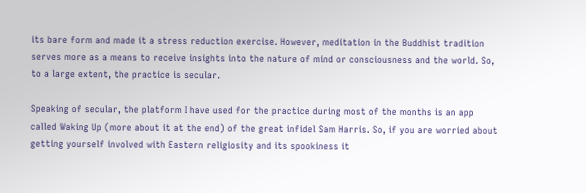its bare form and made it a stress reduction exercise. However, meditation in the Buddhist tradition serves more as a means to receive insights into the nature of mind or consciousness and the world. So, to a large extent, the practice is secular.

Speaking of secular, the platform I have used for the practice during most of the months is an app called Waking Up (more about it at the end) of the great infidel Sam Harris. So, if you are worried about getting yourself involved with Eastern religiosity and its spookiness it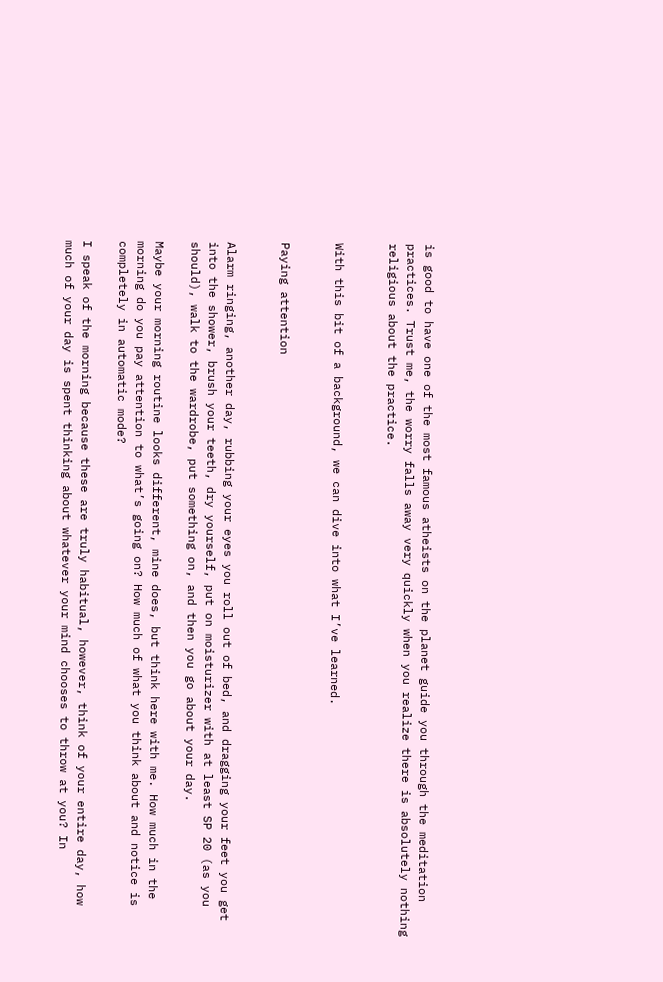is good to have one of the most famous atheists on the planet guide you through the meditation practices. Trust me, the worry falls away very quickly when you realize there is absolutely nothing religious about the practice.


With this bit of a background, we can dive into what I’ve learned.


Paying attention


Alarm ringing, another day, rubbing your eyes you roll out of bed, and dragging your feet you get into the shower, brush your teeth, dry yourself, put on moisturizer with at least SP 20 (as you should), walk to the wardrobe, put something on, and then you go about your day.

Maybe your morning routine looks different, mine does, but think here with me. How much in the morning do you pay attention to what’s going on? How much of what you think about and notice is completely in automatic mode?

I speak of the morning because these are truly habitual, however, think of your entire day, how much of your day is spent thinking about whatever your mind chooses to throw at you? In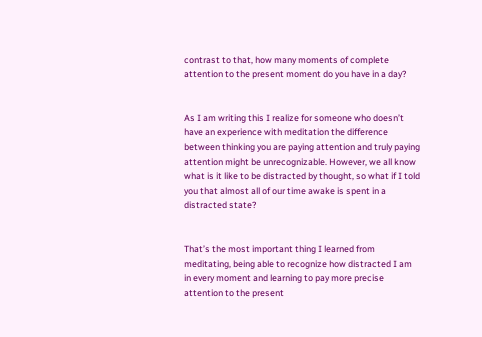contrast to that, how many moments of complete attention to the present moment do you have in a day?


As I am writing this I realize for someone who doesn’t have an experience with meditation the difference between thinking you are paying attention and truly paying attention might be unrecognizable. However, we all know what is it like to be distracted by thought, so what if I told you that almost all of our time awake is spent in a distracted state?


That’s the most important thing I learned from meditating, being able to recognize how distracted I am in every moment and learning to pay more precise attention to the present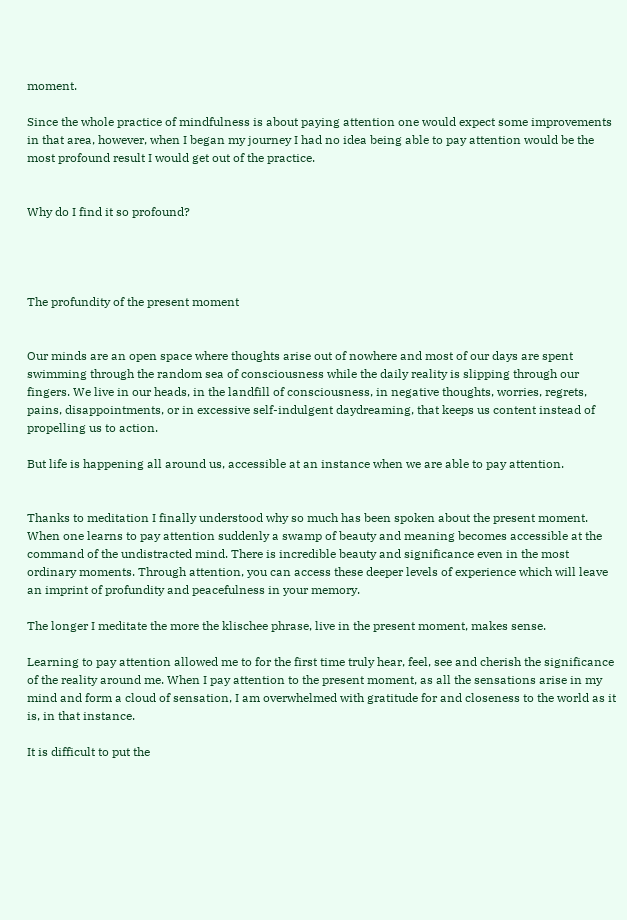moment.

Since the whole practice of mindfulness is about paying attention one would expect some improvements in that area, however, when I began my journey I had no idea being able to pay attention would be the most profound result I would get out of the practice.


Why do I find it so profound?




The profundity of the present moment


Our minds are an open space where thoughts arise out of nowhere and most of our days are spent swimming through the random sea of consciousness while the daily reality is slipping through our fingers. We live in our heads, in the landfill of consciousness, in negative thoughts, worries, regrets, pains, disappointments, or in excessive self-indulgent daydreaming, that keeps us content instead of propelling us to action.

But life is happening all around us, accessible at an instance when we are able to pay attention.


Thanks to meditation I finally understood why so much has been spoken about the present moment. When one learns to pay attention suddenly a swamp of beauty and meaning becomes accessible at the command of the undistracted mind. There is incredible beauty and significance even in the most ordinary moments. Through attention, you can access these deeper levels of experience which will leave an imprint of profundity and peacefulness in your memory.

The longer I meditate the more the klischee phrase, live in the present moment, makes sense.

Learning to pay attention allowed me to for the first time truly hear, feel, see and cherish the significance of the reality around me. When I pay attention to the present moment, as all the sensations arise in my mind and form a cloud of sensation, I am overwhelmed with gratitude for and closeness to the world as it is, in that instance.

It is difficult to put the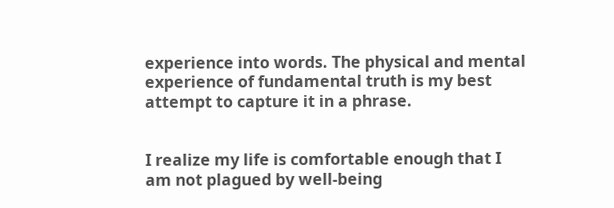experience into words. The physical and mental experience of fundamental truth is my best attempt to capture it in a phrase.


I realize my life is comfortable enough that I am not plagued by well-being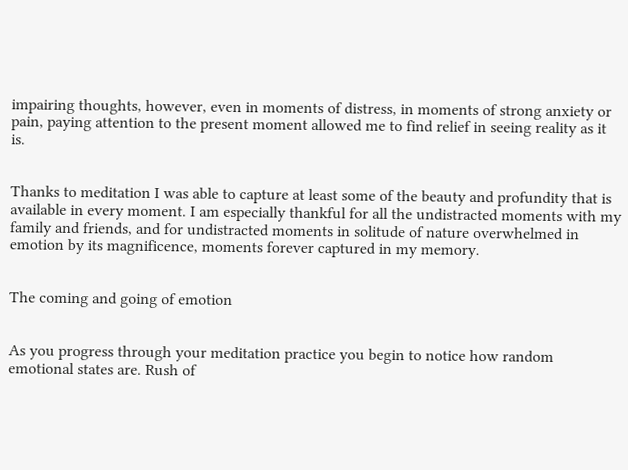impairing thoughts, however, even in moments of distress, in moments of strong anxiety or pain, paying attention to the present moment allowed me to find relief in seeing reality as it is.


Thanks to meditation I was able to capture at least some of the beauty and profundity that is available in every moment. I am especially thankful for all the undistracted moments with my family and friends, and for undistracted moments in solitude of nature overwhelmed in emotion by its magnificence, moments forever captured in my memory.


The coming and going of emotion


As you progress through your meditation practice you begin to notice how random emotional states are. Rush of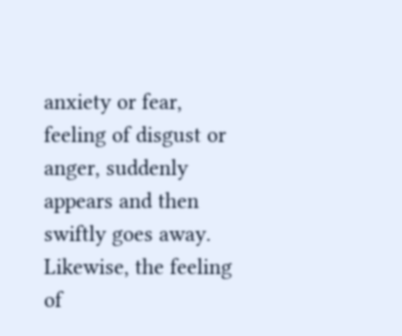anxiety or fear, feeling of disgust or anger, suddenly appears and then swiftly goes away. Likewise, the feeling of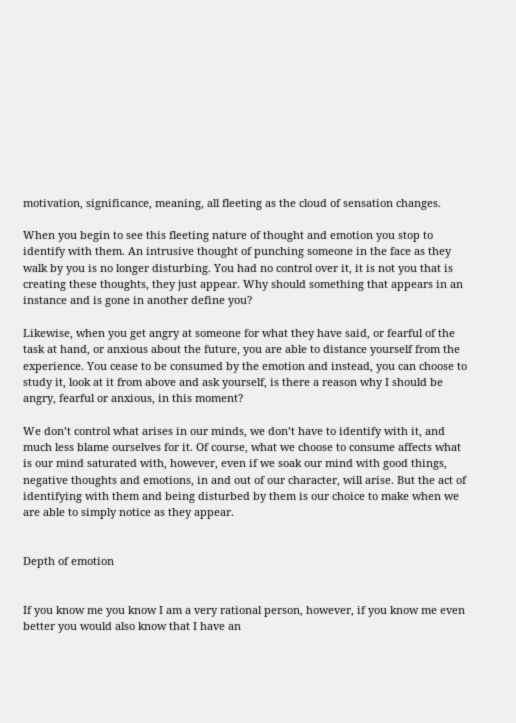motivation, significance, meaning, all fleeting as the cloud of sensation changes.

When you begin to see this fleeting nature of thought and emotion you stop to identify with them. An intrusive thought of punching someone in the face as they walk by you is no longer disturbing. You had no control over it, it is not you that is creating these thoughts, they just appear. Why should something that appears in an instance and is gone in another define you?

Likewise, when you get angry at someone for what they have said, or fearful of the task at hand, or anxious about the future, you are able to distance yourself from the experience. You cease to be consumed by the emotion and instead, you can choose to study it, look at it from above and ask yourself, is there a reason why I should be angry, fearful or anxious, in this moment?

We don’t control what arises in our minds, we don’t have to identify with it, and much less blame ourselves for it. Of course, what we choose to consume affects what is our mind saturated with, however, even if we soak our mind with good things, negative thoughts and emotions, in and out of our character, will arise. But the act of identifying with them and being disturbed by them is our choice to make when we are able to simply notice as they appear.


Depth of emotion


If you know me you know I am a very rational person, however, if you know me even better you would also know that I have an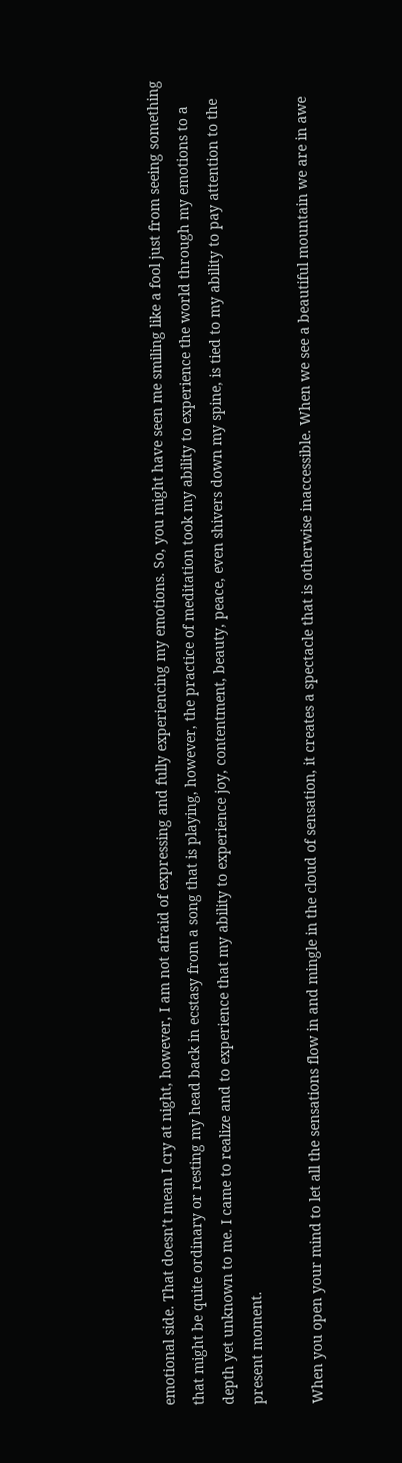emotional side. That doesn’t mean I cry at night, however, I am not afraid of expressing and fully experiencing my emotions. So, you might have seen me smiling like a fool just from seeing something that might be quite ordinary or resting my head back in ecstasy from a song that is playing, however, the practice of meditation took my ability to experience the world through my emotions to a depth yet unknown to me. I came to realize and to experience that my ability to experience joy, contentment, beauty, peace, even shivers down my spine, is tied to my ability to pay attention to the present moment.

When you open your mind to let all the sensations flow in and mingle in the cloud of sensation, it creates a spectacle that is otherwise inaccessible. When we see a beautiful mountain we are in awe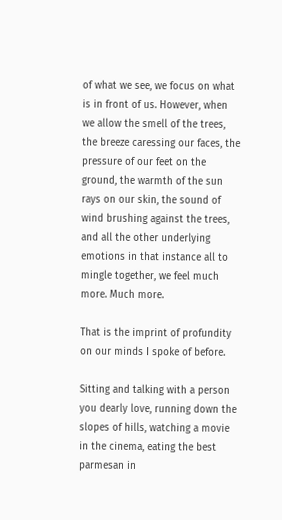of what we see, we focus on what is in front of us. However, when we allow the smell of the trees, the breeze caressing our faces, the pressure of our feet on the ground, the warmth of the sun rays on our skin, the sound of wind brushing against the trees, and all the other underlying emotions in that instance all to mingle together, we feel much more. Much more.

That is the imprint of profundity on our minds I spoke of before.

Sitting and talking with a person you dearly love, running down the slopes of hills, watching a movie in the cinema, eating the best parmesan in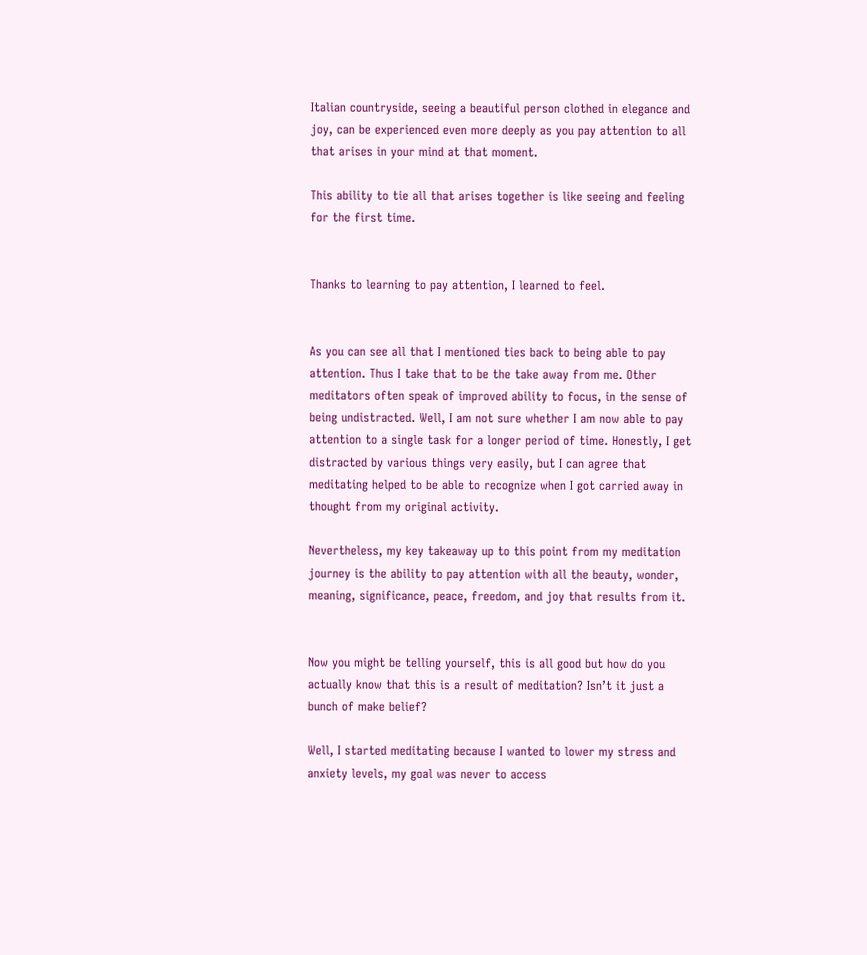Italian countryside, seeing a beautiful person clothed in elegance and joy, can be experienced even more deeply as you pay attention to all that arises in your mind at that moment.

This ability to tie all that arises together is like seeing and feeling for the first time.


Thanks to learning to pay attention, I learned to feel.


As you can see all that I mentioned ties back to being able to pay attention. Thus I take that to be the take away from me. Other meditators often speak of improved ability to focus, in the sense of being undistracted. Well, I am not sure whether I am now able to pay attention to a single task for a longer period of time. Honestly, I get distracted by various things very easily, but I can agree that meditating helped to be able to recognize when I got carried away in thought from my original activity.

Nevertheless, my key takeaway up to this point from my meditation journey is the ability to pay attention with all the beauty, wonder, meaning, significance, peace, freedom, and joy that results from it.


Now you might be telling yourself, this is all good but how do you actually know that this is a result of meditation? Isn’t it just a bunch of make belief?

Well, I started meditating because I wanted to lower my stress and anxiety levels, my goal was never to access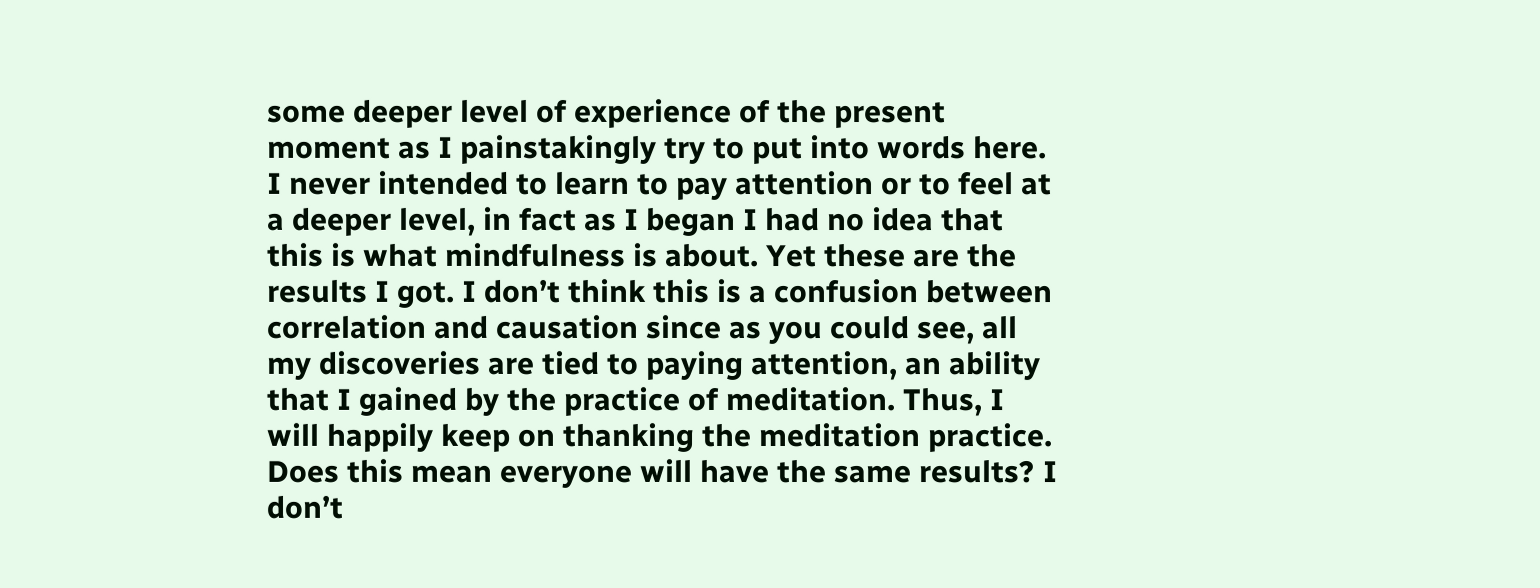some deeper level of experience of the present moment as I painstakingly try to put into words here. I never intended to learn to pay attention or to feel at a deeper level, in fact as I began I had no idea that this is what mindfulness is about. Yet these are the results I got. I don’t think this is a confusion between correlation and causation since as you could see, all my discoveries are tied to paying attention, an ability that I gained by the practice of meditation. Thus, I will happily keep on thanking the meditation practice. Does this mean everyone will have the same results? I don’t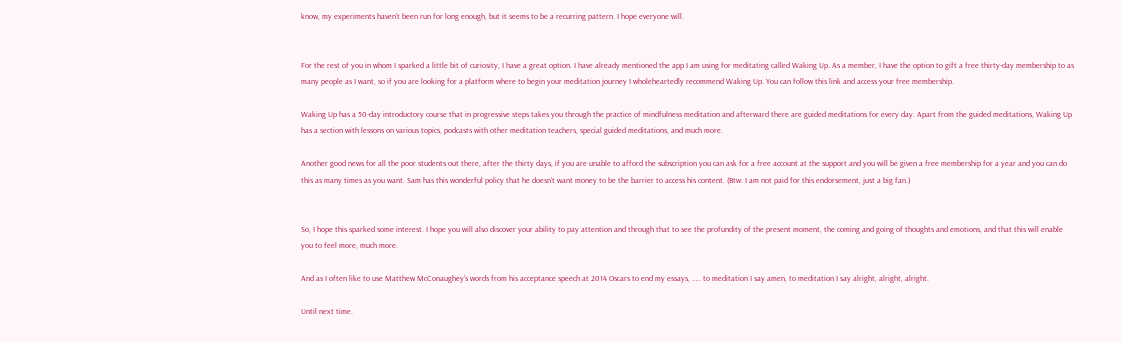know, my experiments haven’t been run for long enough, but it seems to be a recurring pattern. I hope everyone will.


For the rest of you in whom I sparked a little bit of curiosity, I have a great option. I have already mentioned the app I am using for meditating called Waking Up. As a member, I have the option to gift a free thirty-day membership to as many people as I want, so if you are looking for a platform where to begin your meditation journey I wholeheartedly recommend Waking Up. You can follow this link and access your free membership.

Waking Up has a 50-day introductory course that in progressive steps takes you through the practice of mindfulness meditation and afterward there are guided meditations for every day. Apart from the guided meditations, Waking Up has a section with lessons on various topics, podcasts with other meditation teachers, special guided meditations, and much more.

Another good news for all the poor students out there, after the thirty days, if you are unable to afford the subscription you can ask for a free account at the support and you will be given a free membership for a year and you can do this as many times as you want. Sam has this wonderful policy that he doesn’t want money to be the barrier to access his content. (Btw: I am not paid for this endorsement, just a big fan.)


So, I hope this sparked some interest. I hope you will also discover your ability to pay attention and through that to see the profundity of the present moment, the coming and going of thoughts and emotions, and that this will enable you to feel more, much more.

And as I often like to use Matthew McConaughey’s words from his acceptance speech at 2014 Oscars to end my essays, ….. to meditation I say amen, to meditation I say alright, alright, alright.

Until next time.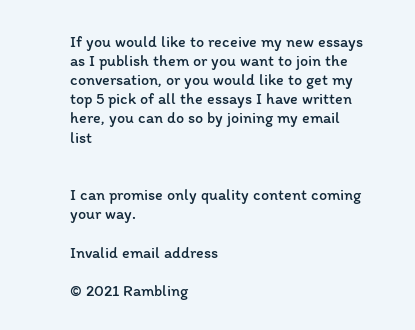If you would like to receive my new essays as I publish them or you want to join the conversation, or you would like to get my top 5 pick of all the essays I have written here, you can do so by joining my email list


I can promise only quality content coming your way.

Invalid email address

© 2021 Rambling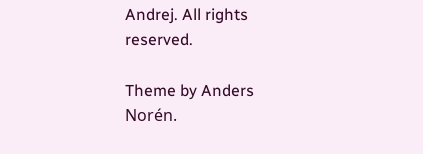Andrej. All rights reserved.

Theme by Anders Norén.